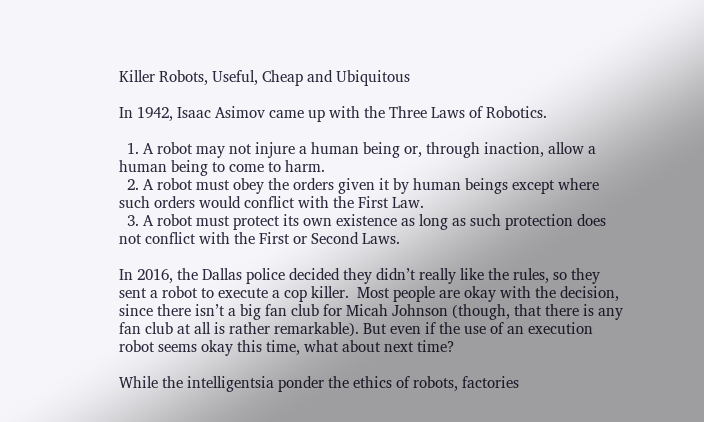Killer Robots, Useful, Cheap and Ubiquitous

In 1942, Isaac Asimov came up with the Three Laws of Robotics.

  1. A robot may not injure a human being or, through inaction, allow a human being to come to harm.
  2. A robot must obey the orders given it by human beings except where such orders would conflict with the First Law.
  3. A robot must protect its own existence as long as such protection does not conflict with the First or Second Laws.

In 2016, the Dallas police decided they didn’t really like the rules, so they sent a robot to execute a cop killer.  Most people are okay with the decision, since there isn’t a big fan club for Micah Johnson (though, that there is any fan club at all is rather remarkable). But even if the use of an execution robot seems okay this time, what about next time?

While the intelligentsia ponder the ethics of robots, factories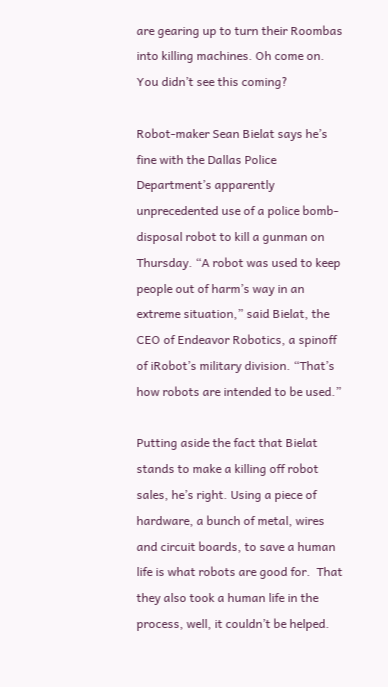are gearing up to turn their Roombas into killing machines. Oh come on. You didn’t see this coming?

Robot-maker Sean Bielat says he’s fine with the Dallas Police Department’s apparently unprecedented use of a police bomb-disposal robot to kill a gunman on Thursday. “A robot was used to keep people out of harm’s way in an extreme situation,” said Bielat, the CEO of Endeavor Robotics, a spinoff of iRobot’s military division. “That’s how robots are intended to be used.”

Putting aside the fact that Bielat stands to make a killing off robot sales, he’s right. Using a piece of hardware, a bunch of metal, wires and circuit boards, to save a human life is what robots are good for.  That they also took a human life in the process, well, it couldn’t be helped.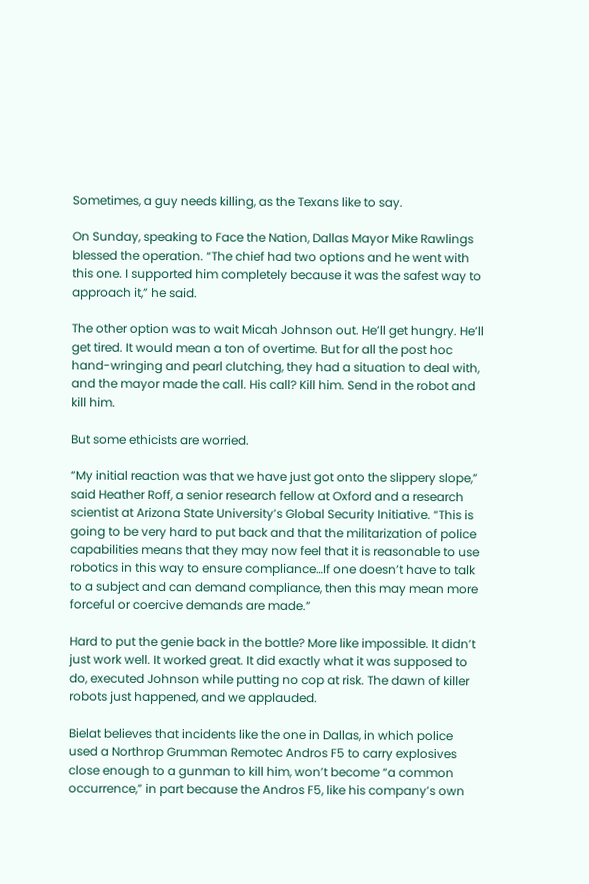Sometimes, a guy needs killing, as the Texans like to say.

On Sunday, speaking to Face the Nation, Dallas Mayor Mike Rawlings blessed the operation. “The chief had two options and he went with this one. I supported him completely because it was the safest way to approach it,” he said.

The other option was to wait Micah Johnson out. He’ll get hungry. He’ll get tired. It would mean a ton of overtime. But for all the post hoc hand-wringing and pearl clutching, they had a situation to deal with, and the mayor made the call. His call? Kill him. Send in the robot and kill him.

But some ethicists are worried.

“My initial reaction was that we have just got onto the slippery slope,” said Heather Roff, a senior research fellow at Oxford and a research scientist at Arizona State University’s Global Security Initiative. “This is going to be very hard to put back and that the militarization of police capabilities means that they may now feel that it is reasonable to use robotics in this way to ensure compliance…If one doesn’t have to talk to a subject and can demand compliance, then this may mean more forceful or coercive demands are made.”

Hard to put the genie back in the bottle? More like impossible. It didn’t just work well. It worked great. It did exactly what it was supposed to do, executed Johnson while putting no cop at risk. The dawn of killer robots just happened, and we applauded.

Bielat believes that incidents like the one in Dallas, in which police used a Northrop Grumman Remotec Andros F5 to carry explosives close enough to a gunman to kill him, won’t become “a common occurrence,” in part because the Andros F5, like his company’s own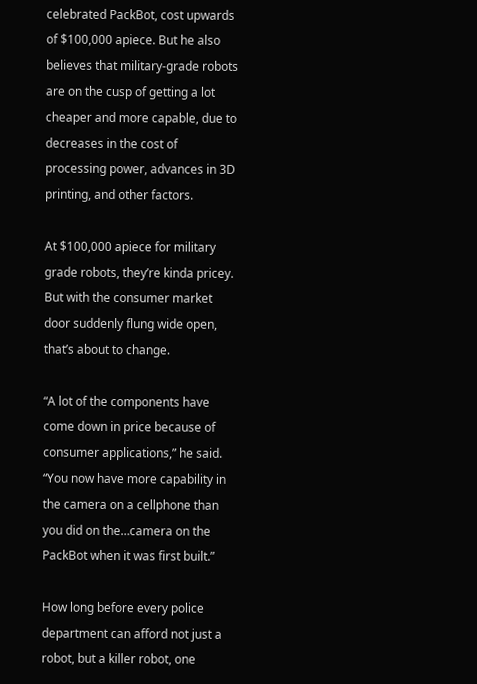celebrated PackBot, cost upwards of $100,000 apiece. But he also believes that military-grade robots are on the cusp of getting a lot cheaper and more capable, due to decreases in the cost of processing power, advances in 3D printing, and other factors.

At $100,000 apiece for military grade robots, they’re kinda pricey.  But with the consumer market door suddenly flung wide open, that’s about to change.

“A lot of the components have come down in price because of consumer applications,” he said. “You now have more capability in the camera on a cellphone than you did on the…camera on the PackBot when it was first built.”

How long before every police department can afford not just a robot, but a killer robot, one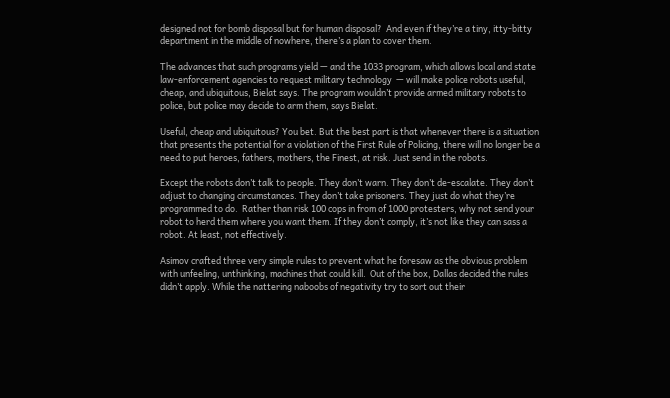designed not for bomb disposal but for human disposal?  And even if they’re a tiny, itty-bitty department in the middle of nowhere, there’s a plan to cover them.

The advances that such programs yield — and the 1033 program, which allows local and state law-enforcement agencies to request military technology  — will make police robots useful, cheap, and ubiquitous, Bielat says. The program wouldn’t provide armed military robots to police, but police may decide to arm them, says Bielat.

Useful, cheap and ubiquitous? You bet. But the best part is that whenever there is a situation that presents the potential for a violation of the First Rule of Policing, there will no longer be a need to put heroes, fathers, mothers, the Finest, at risk. Just send in the robots.

Except the robots don’t talk to people. They don’t warn. They don’t de-escalate. They don’t adjust to changing circumstances. They don’t take prisoners. They just do what they’re programmed to do.  Rather than risk 100 cops in from of 1000 protesters, why not send your robot to herd them where you want them. If they don’t comply, it’s not like they can sass a robot. At least, not effectively.

Asimov crafted three very simple rules to prevent what he foresaw as the obvious problem with unfeeling, unthinking, machines that could kill.  Out of the box, Dallas decided the rules didn’t apply. While the nattering naboobs of negativity try to sort out their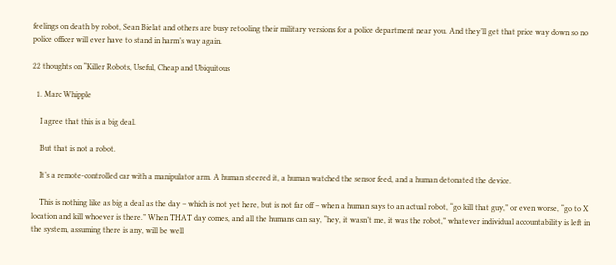feelings on death by robot, Sean Bielat and others are busy retooling their military versions for a police department near you. And they’ll get that price way down so no police officer will ever have to stand in harm’s way again.

22 thoughts on “Killer Robots, Useful, Cheap and Ubiquitous

  1. Marc Whipple

    I agree that this is a big deal.

    But that is not a robot.

    It’s a remote-controlled car with a manipulator arm. A human steered it, a human watched the sensor feed, and a human detonated the device.

    This is nothing like as big a deal as the day – which is not yet here, but is not far off – when a human says to an actual robot, “go kill that guy,” or even worse, “go to X location and kill whoever is there.” When THAT day comes, and all the humans can say, “hey, it wasn’t me, it was the robot,” whatever individual accountability is left in the system, assuming there is any, will be well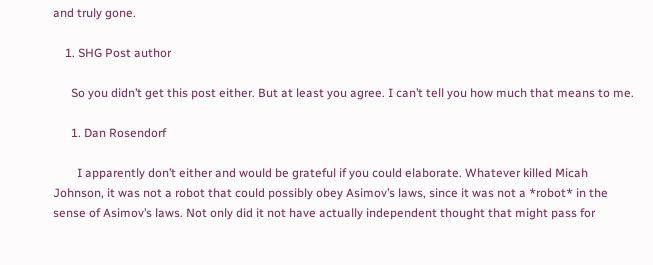and truly gone.

    1. SHG Post author

      So you didn’t get this post either. But at least you agree. I can’t tell you how much that means to me.

      1. Dan Rosendorf

        I apparently don’t either and would be grateful if you could elaborate. Whatever killed Micah Johnson, it was not a robot that could possibly obey Asimov’s laws, since it was not a *robot* in the sense of Asimov’s laws. Not only did it not have actually independent thought that might pass for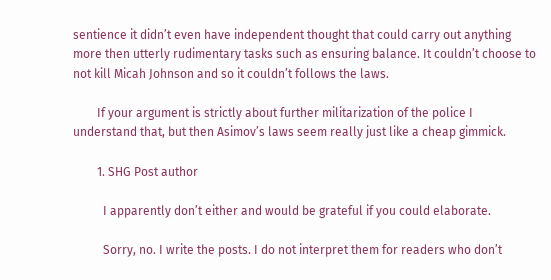sentience it didn’t even have independent thought that could carry out anything more then utterly rudimentary tasks such as ensuring balance. It couldn’t choose to not kill Micah Johnson and so it couldn’t follows the laws.

        If your argument is strictly about further militarization of the police I understand that, but then Asimov’s laws seem really just like a cheap gimmick.

        1. SHG Post author

          I apparently don’t either and would be grateful if you could elaborate.

          Sorry, no. I write the posts. I do not interpret them for readers who don’t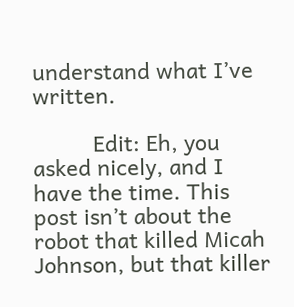understand what I’ve written.

          Edit: Eh, you asked nicely, and I have the time. This post isn’t about the robot that killed Micah Johnson, but that killer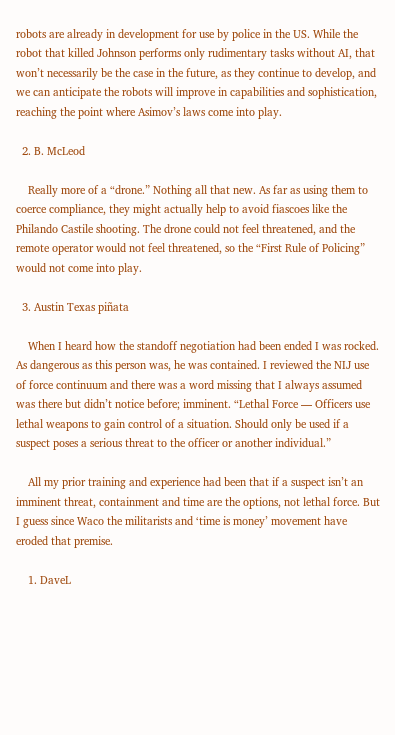robots are already in development for use by police in the US. While the robot that killed Johnson performs only rudimentary tasks without AI, that won’t necessarily be the case in the future, as they continue to develop, and we can anticipate the robots will improve in capabilities and sophistication, reaching the point where Asimov’s laws come into play.

  2. B. McLeod

    Really more of a “drone.” Nothing all that new. As far as using them to coerce compliance, they might actually help to avoid fiascoes like the Philando Castile shooting. The drone could not feel threatened, and the remote operator would not feel threatened, so the “First Rule of Policing” would not come into play.

  3. Austin Texas piñata

    When I heard how the standoff negotiation had been ended I was rocked. As dangerous as this person was, he was contained. I reviewed the NIJ use of force continuum and there was a word missing that I always assumed was there but didn’t notice before; imminent. “Lethal Force — Officers use lethal weapons to gain control of a situation. Should only be used if a suspect poses a serious threat to the officer or another individual.”

    All my prior training and experience had been that if a suspect isn’t an imminent threat, containment and time are the options, not lethal force. But I guess since Waco the militarists and ‘time is money’ movement have eroded that premise.

    1. DaveL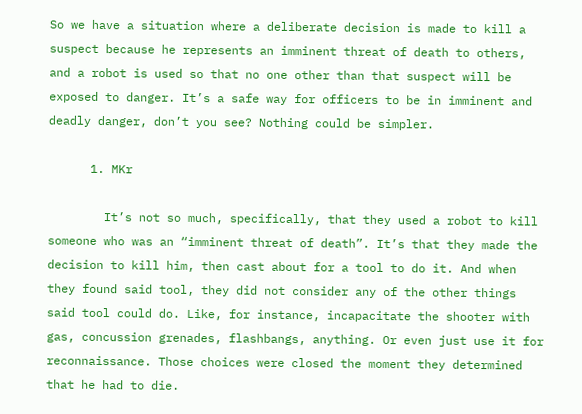So we have a situation where a deliberate decision is made to kill a suspect because he represents an imminent threat of death to others, and a robot is used so that no one other than that suspect will be exposed to danger. It’s a safe way for officers to be in imminent and deadly danger, don’t you see? Nothing could be simpler.

      1. MKr

        It’s not so much, specifically, that they used a robot to kill someone who was an “imminent threat of death”. It’s that they made the decision to kill him, then cast about for a tool to do it. And when they found said tool, they did not consider any of the other things said tool could do. Like, for instance, incapacitate the shooter with gas, concussion grenades, flashbangs, anything. Or even just use it for reconnaissance. Those choices were closed the moment they determined that he had to die.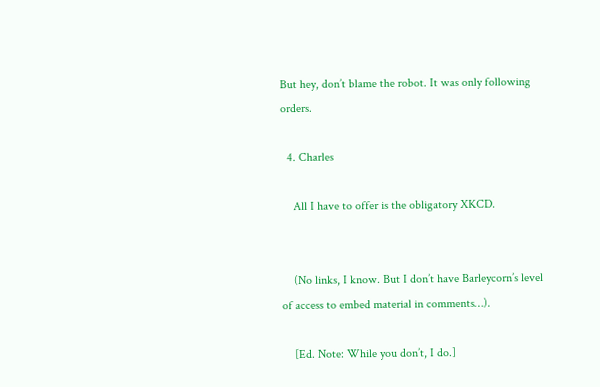But hey, don’t blame the robot. It was only following orders.

  4. Charles

    All I have to offer is the obligatory XKCD.


    (No links, I know. But I don’t have Barleycorn’s level of access to embed material in comments…).

    [Ed. Note: While you don’t, I do.]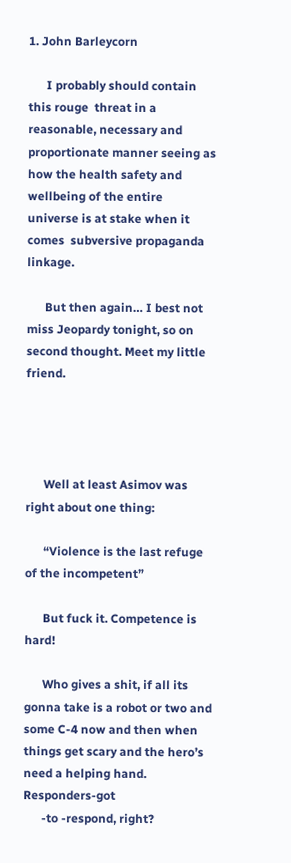1. John Barleycorn

      I probably should contain this rouge  threat in a reasonable, necessary and proportionate manner seeing as how the health safety and wellbeing of the entire universe is at stake when it comes  subversive propaganda linkage.

      But then again… I best not miss Jeopardy tonight, so on second thought. Meet my little friend.




      Well at least Asimov was right about one thing:

      “Violence is the last refuge of the incompetent”

      But fuck it. Competence is hard!

      Who gives a shit, if all its gonna take is a robot or two and some C-4 now and then when things get scary and the hero’s need a helping hand. Responders-got
      -to -respond, right?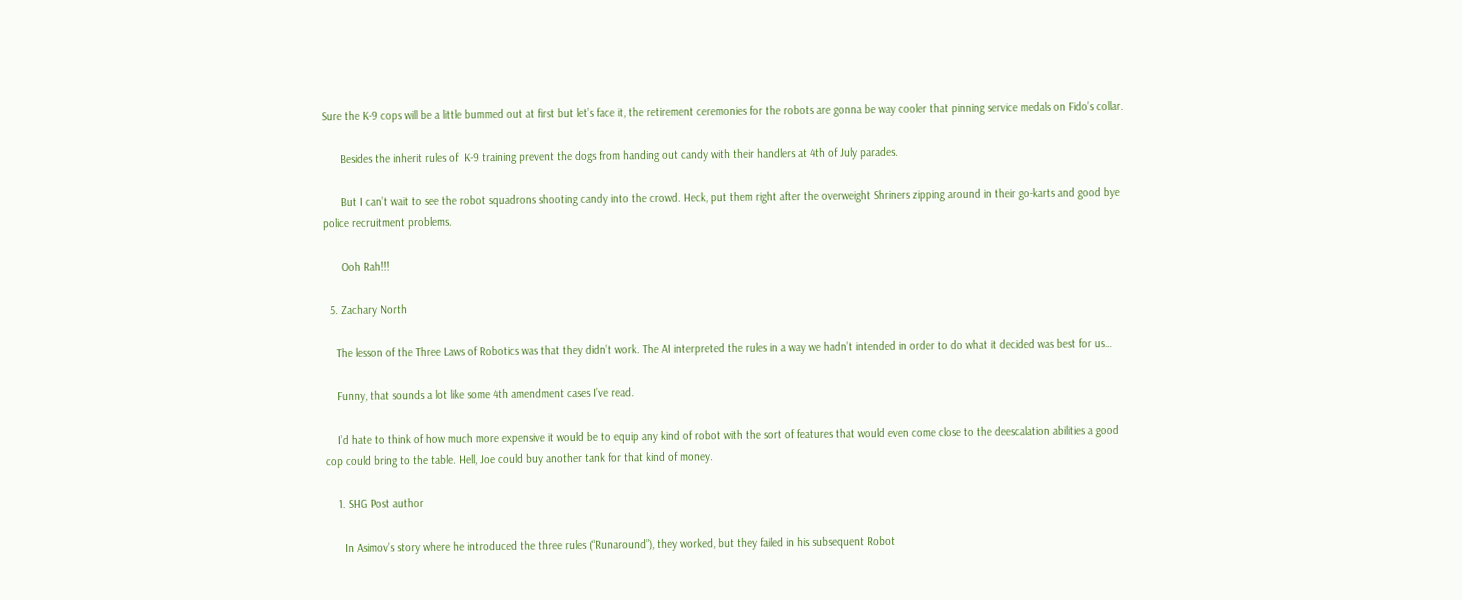Sure the K-9 cops will be a little bummed out at first but let’s face it, the retirement ceremonies for the robots are gonna be way cooler that pinning service medals on Fido’s collar.

      Besides the inherit rules of  K-9 training prevent the dogs from handing out candy with their handlers at 4th of July parades.

      But I can’t wait to see the robot squadrons shooting candy into the crowd. Heck, put them right after the overweight Shriners zipping around in their go-karts and good bye police recruitment problems.

      Ooh Rah!!!

  5. Zachary North

    The lesson of the Three Laws of Robotics was that they didn’t work. The AI interpreted the rules in a way we hadn’t intended in order to do what it decided was best for us…

    Funny, that sounds a lot like some 4th amendment cases I’ve read.

    I’d hate to think of how much more expensive it would be to equip any kind of robot with the sort of features that would even come close to the deescalation abilities a good cop could bring to the table. Hell, Joe could buy another tank for that kind of money.

    1. SHG Post author

      In Asimov’s story where he introduced the three rules (“Runaround”), they worked, but they failed in his subsequent Robot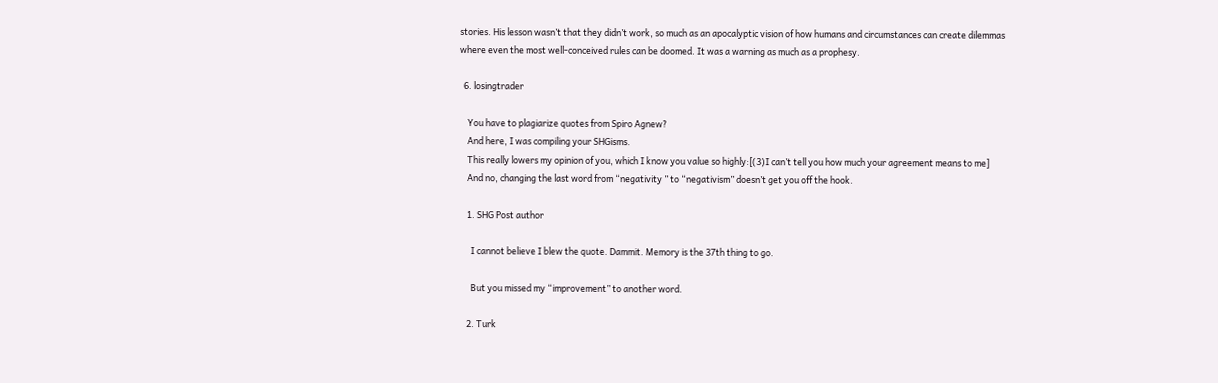stories. His lesson wasn’t that they didn’t work, so much as an apocalyptic vision of how humans and circumstances can create dilemmas where even the most well-conceived rules can be doomed. It was a warning as much as a prophesy.

  6. losingtrader

    You have to plagiarize quotes from Spiro Agnew?
    And here, I was compiling your SHGisms.
    This really lowers my opinion of you, which I know you value so highly:[(3)I can’t tell you how much your agreement means to me]
    And no, changing the last word from “negativity ” to “negativism” doesn’t get you off the hook.

    1. SHG Post author

      I cannot believe I blew the quote. Dammit. Memory is the 37th thing to go.

      But you missed my “improvement” to another word.

    2. Turk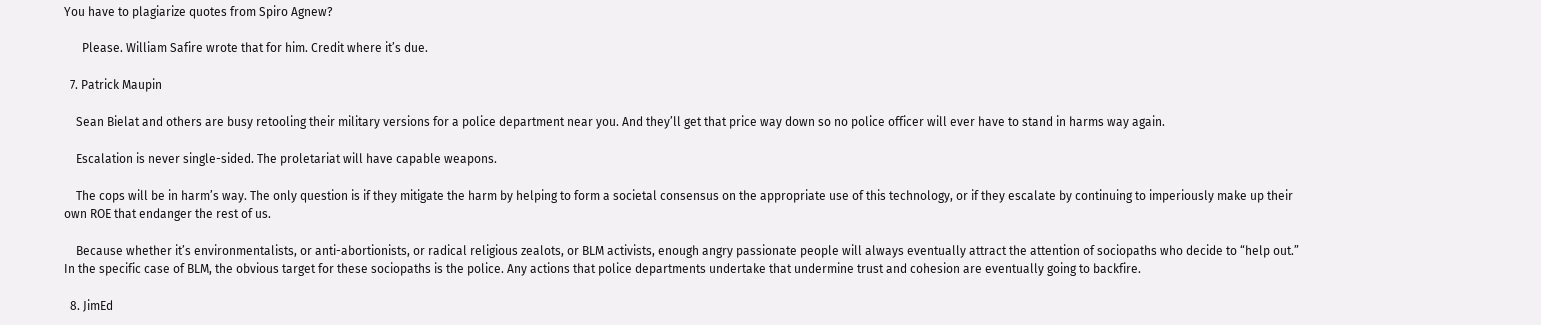You have to plagiarize quotes from Spiro Agnew?

      Please. William Safire wrote that for him. Credit where it’s due.

  7. Patrick Maupin

    Sean Bielat and others are busy retooling their military versions for a police department near you. And they’ll get that price way down so no police officer will ever have to stand in harms way again.

    Escalation is never single-sided. The proletariat will have capable weapons.

    The cops will be in harm’s way. The only question is if they mitigate the harm by helping to form a societal consensus on the appropriate use of this technology, or if they escalate by continuing to imperiously make up their own ROE that endanger the rest of us.

    Because whether it’s environmentalists, or anti-abortionists, or radical religious zealots, or BLM activists, enough angry passionate people will always eventually attract the attention of sociopaths who decide to “help out.” In the specific case of BLM, the obvious target for these sociopaths is the police. Any actions that police departments undertake that undermine trust and cohesion are eventually going to backfire.

  8. JimEd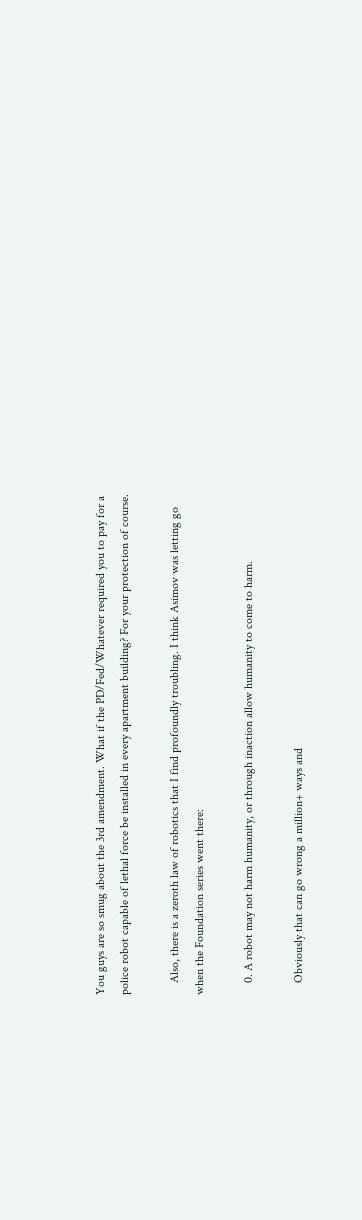You guys are so smug about the 3rd amendment. What if the PD/Fed/Whatever required you to pay for a police robot capable of lethal force be installed in every apartment building? For your protection of course.

    Also, there is a zeroth law of robotics that I find profoundly troubling. I think Asimov was letting go when the Foundation series went there:

    0. A robot may not harm humanity, or through inaction allow humanity to come to harm.

    Obviously that can go wrong a million+ ways and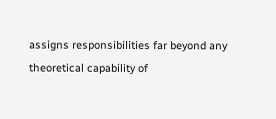assigns responsibilities far beyond any theoretical capability of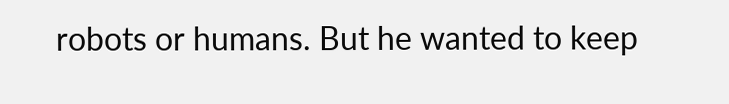robots or humans. But he wanted to keep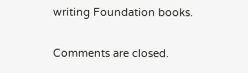writing Foundation books.

Comments are closed.